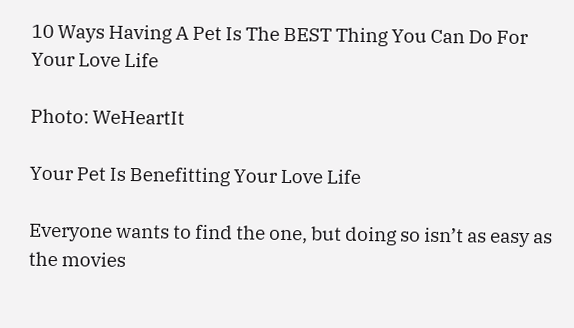10 Ways Having A Pet Is The BEST Thing You Can Do For Your Love Life

Photo: WeHeartIt

Your Pet Is Benefitting Your Love Life

Everyone wants to find the one, but doing so isn’t as easy as the movies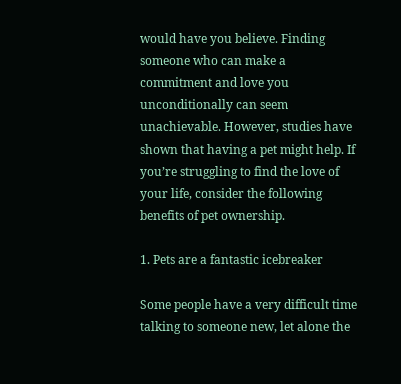would have you believe. Finding someone who can make a commitment and love you unconditionally can seem unachievable. However, studies have shown that having a pet might help. If you’re struggling to find the love of your life, consider the following benefits of pet ownership.

1. Pets are a fantastic icebreaker

Some people have a very difficult time talking to someone new, let alone the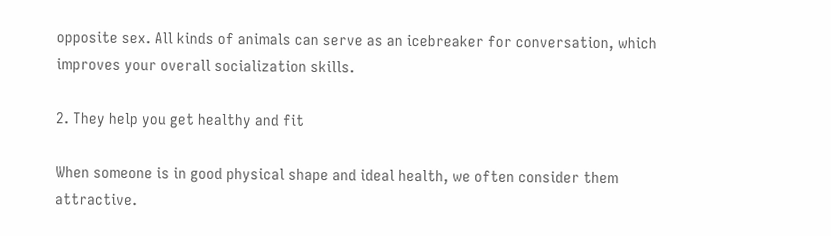opposite sex. All kinds of animals can serve as an icebreaker for conversation, which improves your overall socialization skills.

2. They help you get healthy and fit

When someone is in good physical shape and ideal health, we often consider them attractive.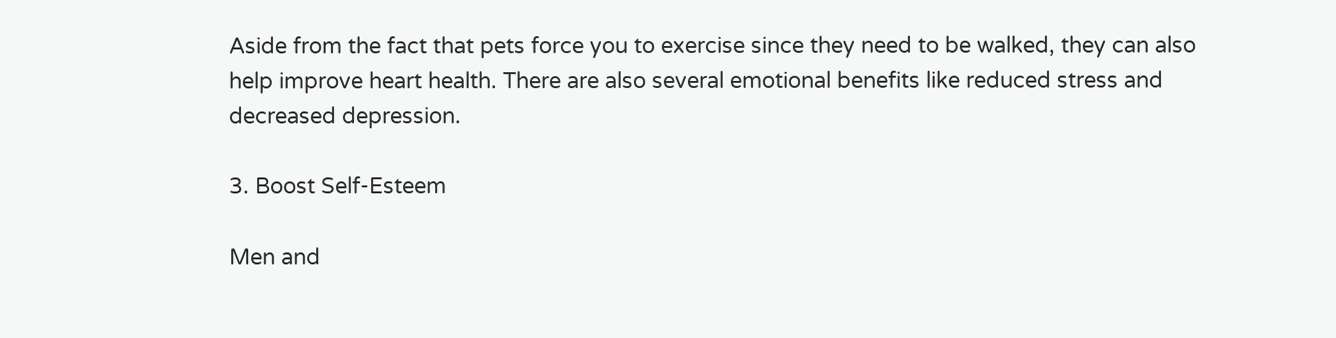Aside from the fact that pets force you to exercise since they need to be walked, they can also help improve heart health. There are also several emotional benefits like reduced stress and decreased depression.

3. Boost Self-Esteem

Men and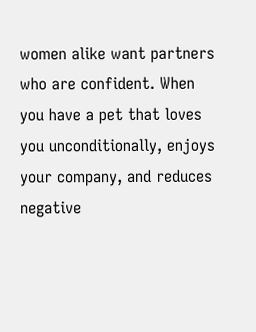women alike want partners who are confident. When you have a pet that loves you unconditionally, enjoys your company, and reduces negative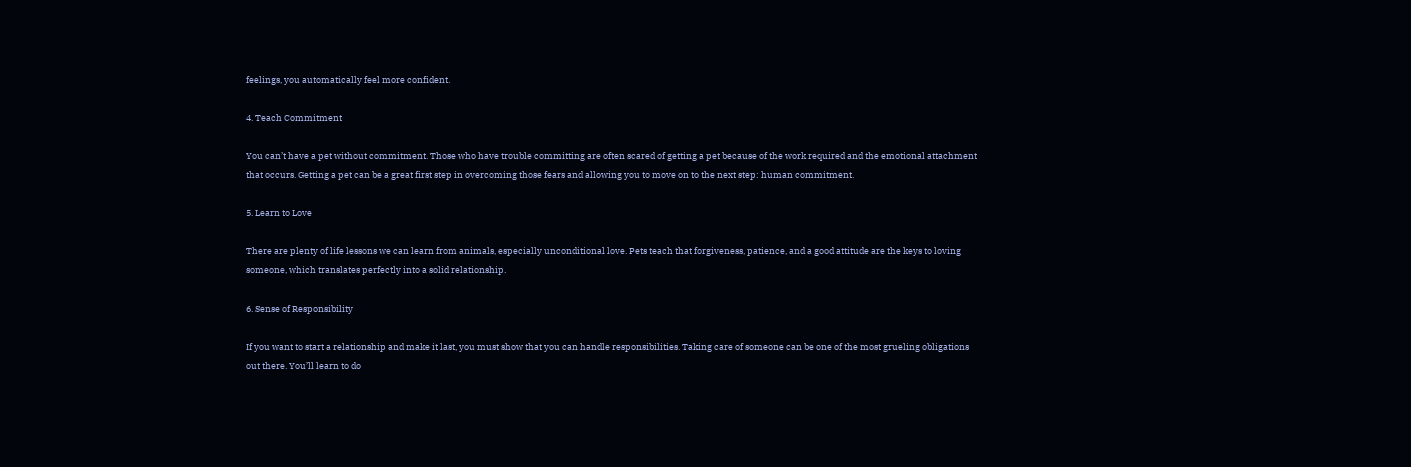feelings, you automatically feel more confident.

4. Teach Commitment

You can’t have a pet without commitment. Those who have trouble committing are often scared of getting a pet because of the work required and the emotional attachment that occurs. Getting a pet can be a great first step in overcoming those fears and allowing you to move on to the next step: human commitment.

5. Learn to Love

There are plenty of life lessons we can learn from animals, especially unconditional love. Pets teach that forgiveness, patience, and a good attitude are the keys to loving someone, which translates perfectly into a solid relationship.

6. Sense of Responsibility

If you want to start a relationship and make it last, you must show that you can handle responsibilities. Taking care of someone can be one of the most grueling obligations out there. You’ll learn to do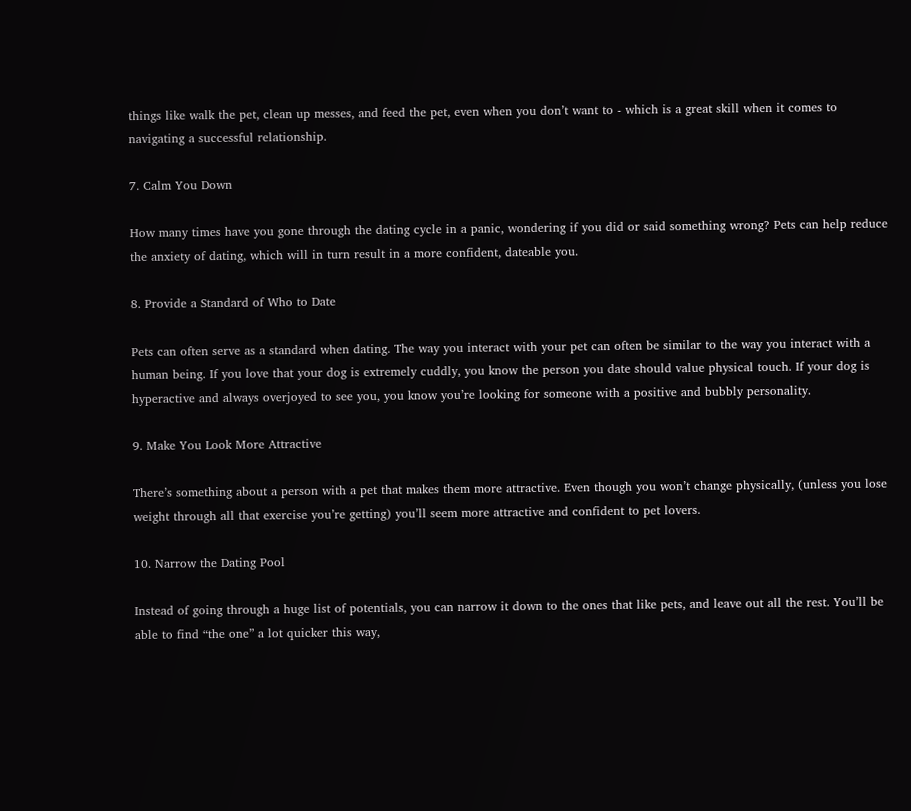things like walk the pet, clean up messes, and feed the pet, even when you don’t want to - which is a great skill when it comes to navigating a successful relationship.

7. Calm You Down

How many times have you gone through the dating cycle in a panic, wondering if you did or said something wrong? Pets can help reduce the anxiety of dating, which will in turn result in a more confident, dateable you.

8. Provide a Standard of Who to Date

Pets can often serve as a standard when dating. The way you interact with your pet can often be similar to the way you interact with a human being. If you love that your dog is extremely cuddly, you know the person you date should value physical touch. If your dog is hyperactive and always overjoyed to see you, you know you’re looking for someone with a positive and bubbly personality.

9. Make You Look More Attractive

There’s something about a person with a pet that makes them more attractive. Even though you won’t change physically, (unless you lose weight through all that exercise you’re getting) you’ll seem more attractive and confident to pet lovers.

10. Narrow the Dating Pool

Instead of going through a huge list of potentials, you can narrow it down to the ones that like pets, and leave out all the rest. You’ll be able to find “the one” a lot quicker this way,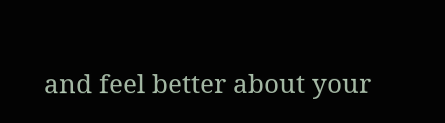and feel better about your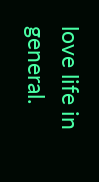love life in general.